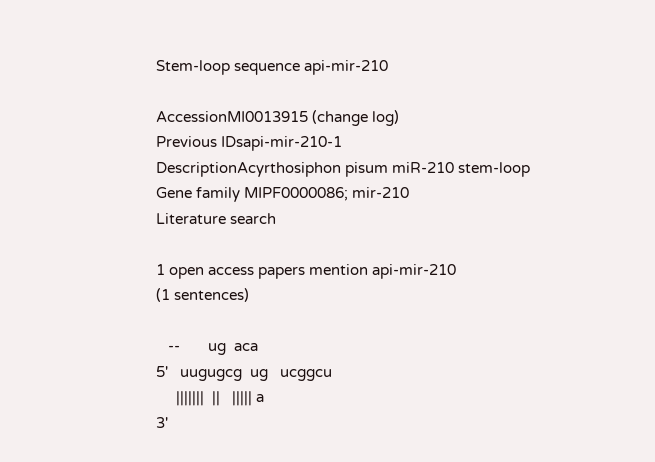Stem-loop sequence api-mir-210

AccessionMI0013915 (change log)
Previous IDsapi-mir-210-1
DescriptionAcyrthosiphon pisum miR-210 stem-loop
Gene family MIPF0000086; mir-210
Literature search

1 open access papers mention api-mir-210
(1 sentences)

   --       ug  aca
5'   uugugcg  ug   ucggcu
     |||||||  ||   ||||| a
3'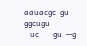aauacgc  gu   ggcugu
   uc       gu  --g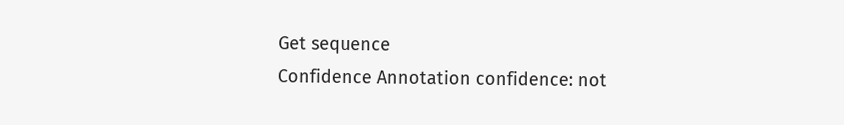Get sequence
Confidence Annotation confidence: not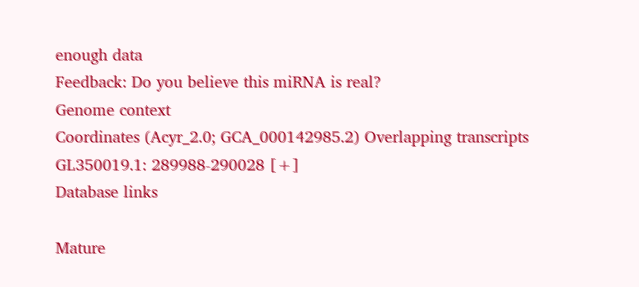enough data
Feedback: Do you believe this miRNA is real?
Genome context
Coordinates (Acyr_2.0; GCA_000142985.2) Overlapping transcripts
GL350019.1: 289988-290028 [+]
Database links

Mature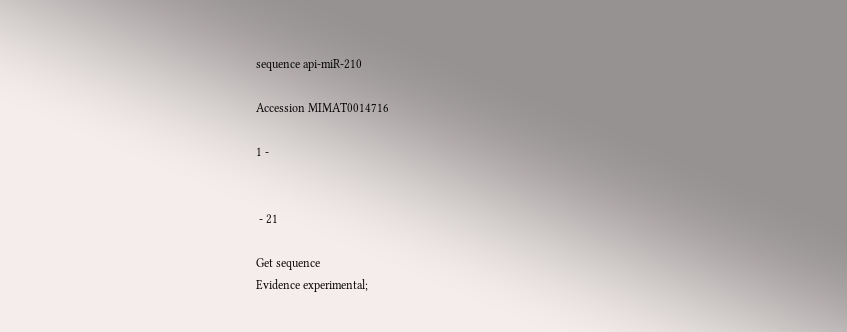sequence api-miR-210

Accession MIMAT0014716

1 -


 - 21

Get sequence
Evidence experimental;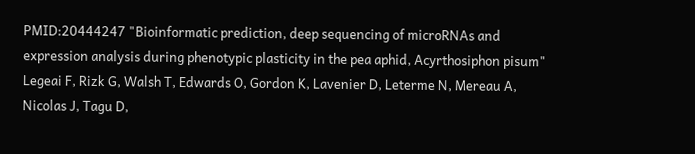PMID:20444247 "Bioinformatic prediction, deep sequencing of microRNAs and expression analysis during phenotypic plasticity in the pea aphid, Acyrthosiphon pisum" Legeai F, Rizk G, Walsh T, Edwards O, Gordon K, Lavenier D, Leterme N, Mereau A, Nicolas J, Tagu D,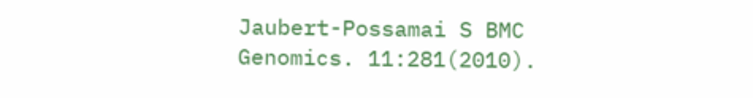Jaubert-Possamai S BMC Genomics. 11:281(2010).